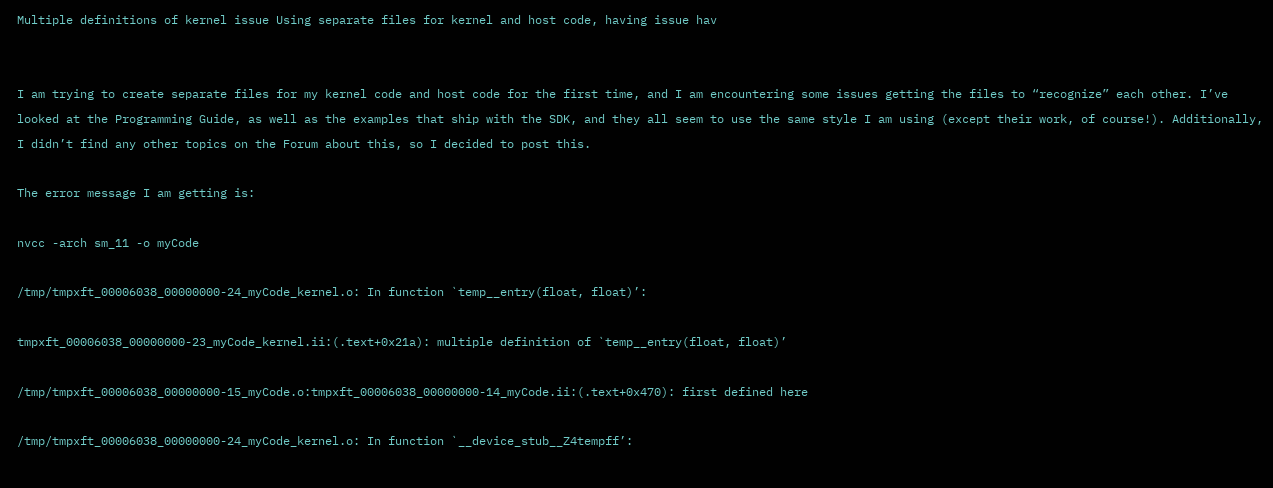Multiple definitions of kernel issue Using separate files for kernel and host code, having issue hav


I am trying to create separate files for my kernel code and host code for the first time, and I am encountering some issues getting the files to “recognize” each other. I’ve looked at the Programming Guide, as well as the examples that ship with the SDK, and they all seem to use the same style I am using (except their work, of course!). Additionally, I didn’t find any other topics on the Forum about this, so I decided to post this.

The error message I am getting is:

nvcc -arch sm_11 -o myCode

/tmp/tmpxft_00006038_00000000-24_myCode_kernel.o: In function `temp__entry(float, float)’:

tmpxft_00006038_00000000-23_myCode_kernel.ii:(.text+0x21a): multiple definition of `temp__entry(float, float)’

/tmp/tmpxft_00006038_00000000-15_myCode.o:tmpxft_00006038_00000000-14_myCode.ii:(.text+0x470): first defined here

/tmp/tmpxft_00006038_00000000-24_myCode_kernel.o: In function `__device_stub__Z4tempff’: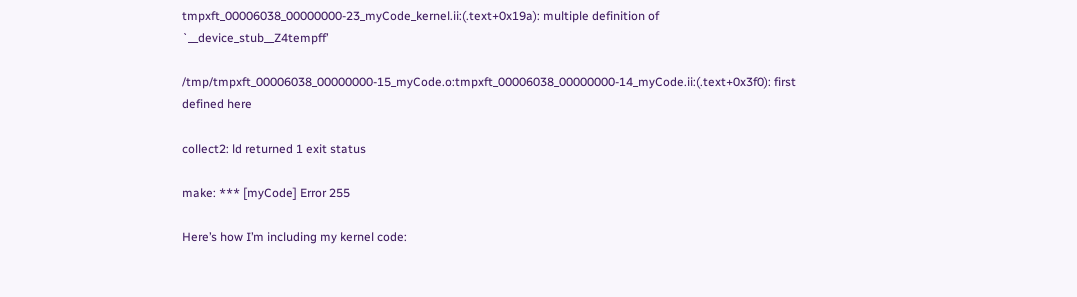tmpxft_00006038_00000000-23_myCode_kernel.ii:(.text+0x19a): multiple definition of `__device_stub__Z4tempff’

/tmp/tmpxft_00006038_00000000-15_myCode.o:tmpxft_00006038_00000000-14_myCode.ii:(.text+0x3f0): first defined here

collect2: ld returned 1 exit status

make: *** [myCode] Error 255

Here’s how I’m including my kernel code: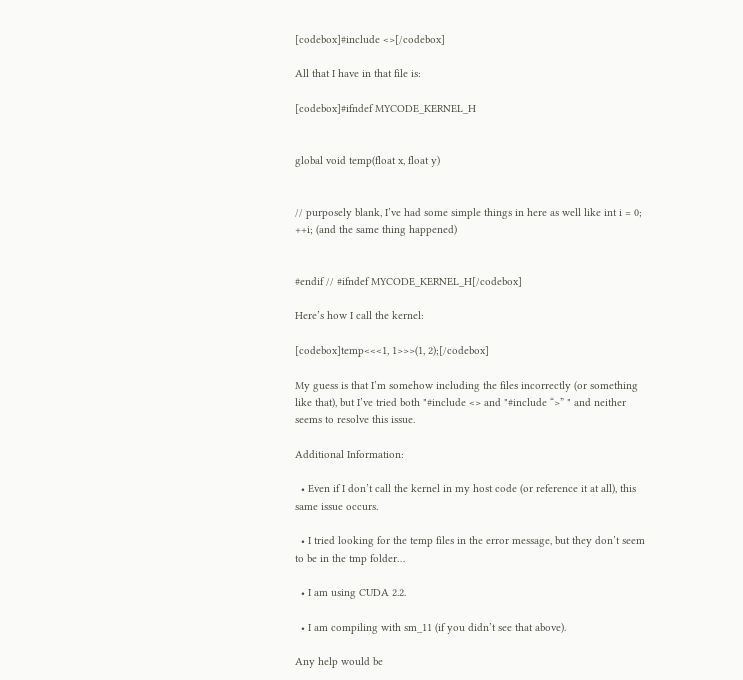[codebox]#include <>[/codebox]

All that I have in that file is:

[codebox]#ifndef MYCODE_KERNEL_H


global void temp(float x, float y)


// purposely blank, I’ve had some simple things in here as well like int i = 0; ++i; (and the same thing happened)


#endif // #ifndef MYCODE_KERNEL_H[/codebox]

Here’s how I call the kernel:

[codebox]temp<<<1, 1>>>(1, 2);[/codebox]

My guess is that I’m somehow including the files incorrectly (or something like that), but I’ve tried both "#include <> and "#include “>” " and neither seems to resolve this issue.

Additional Information:

  • Even if I don’t call the kernel in my host code (or reference it at all), this same issue occurs.

  • I tried looking for the temp files in the error message, but they don’t seem to be in the tmp folder…

  • I am using CUDA 2.2.

  • I am compiling with sm_11 (if you didn’t see that above).

Any help would be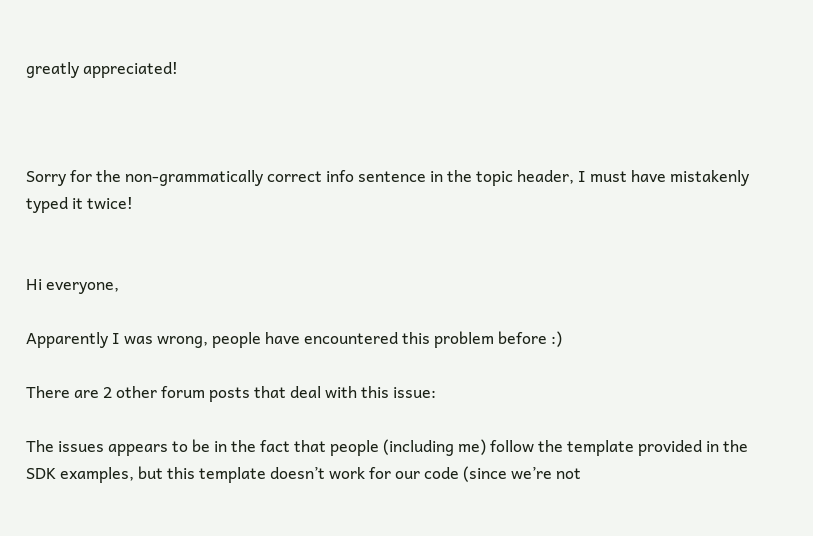greatly appreciated!



Sorry for the non-grammatically correct info sentence in the topic header, I must have mistakenly typed it twice!


Hi everyone,

Apparently I was wrong, people have encountered this problem before :)

There are 2 other forum posts that deal with this issue:

The issues appears to be in the fact that people (including me) follow the template provided in the SDK examples, but this template doesn’t work for our code (since we’re not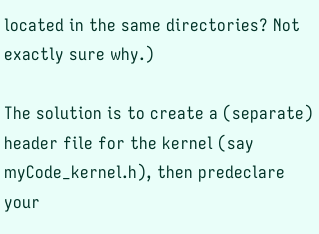located in the same directories? Not exactly sure why.)

The solution is to create a (separate) header file for the kernel (say myCode_kernel.h), then predeclare your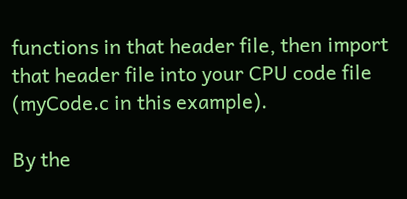functions in that header file, then import that header file into your CPU code file (myCode.c in this example).

By the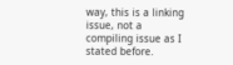way, this is a linking issue, not a compiling issue as I stated before.